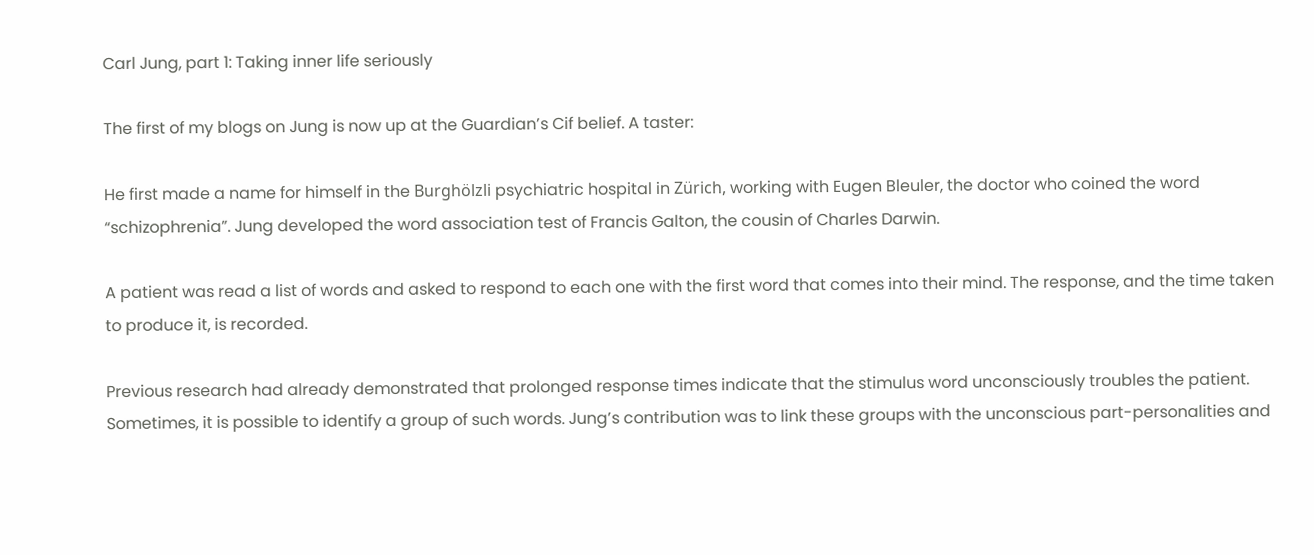Carl Jung, part 1: Taking inner life seriously

The first of my blogs on Jung is now up at the Guardian’s Cif belief. A taster:

He first made a name for himself in the Burghölzli psychiatric hospital in Zürich, working with Eugen Bleuler, the doctor who coined the word “schizophrenia”. Jung developed the word association test of Francis Galton, the cousin of Charles Darwin.

A patient was read a list of words and asked to respond to each one with the first word that comes into their mind. The response, and the time taken to produce it, is recorded.

Previous research had already demonstrated that prolonged response times indicate that the stimulus word unconsciously troubles the patient. Sometimes, it is possible to identify a group of such words. Jung’s contribution was to link these groups with the unconscious part-personalities and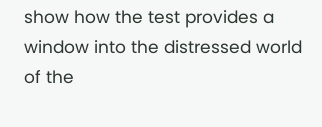show how the test provides a window into the distressed world of the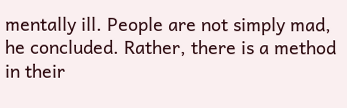mentally ill. People are not simply mad, he concluded. Rather, there is a method in their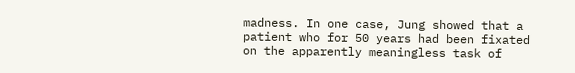madness. In one case, Jung showed that a patient who for 50 years had been fixated on the apparently meaningless task of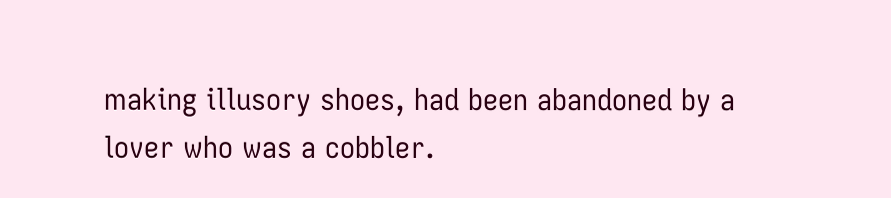making illusory shoes, had been abandoned by a lover who was a cobbler.